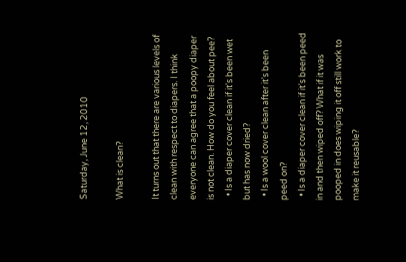Saturday, June 12, 2010

What is clean?

It turns out that there are various levels of clean with respect to diapers. I think everyone can agree that a poopy diaper is not clean. How do you feel about pee?
  • Is a diaper cover clean if it's been wet but has now dried?
  • Is a wool cover clean after it's been peed on?
  • Is a diaper cover clean if it's been peed in and then wiped off? What if it was pooped in does wiping it off still work to make it reusable?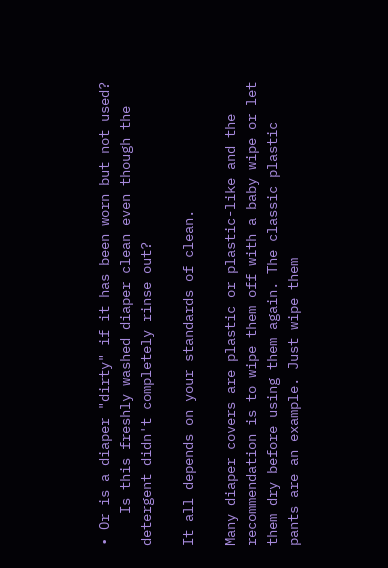• Or is a diaper "dirty" if it has been worn but not used?
    Is this freshly washed diaper clean even though the detergent didn't completely rinse out?

It all depends on your standards of clean.

Many diaper covers are plastic or plastic-like and the recommendation is to wipe them off with a baby wipe or let them dry before using them again. The classic plastic pants are an example. Just wipe them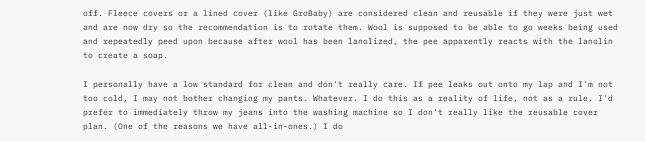off. Fleece covers or a lined cover (like GroBaby) are considered clean and reusable if they were just wet and are now dry so the recommendation is to rotate them. Wool is supposed to be able to go weeks being used and repeatedly peed upon because after wool has been lanolized, the pee apparently reacts with the lanolin to create a soap.

I personally have a low standard for clean and don't really care. If pee leaks out onto my lap and I'm not too cold, I may not bother changing my pants. Whatever. I do this as a reality of life, not as a rule. I'd prefer to immediately throw my jeans into the washing machine so I don't really like the reusable cover plan. (One of the reasons we have all-in-ones.) I do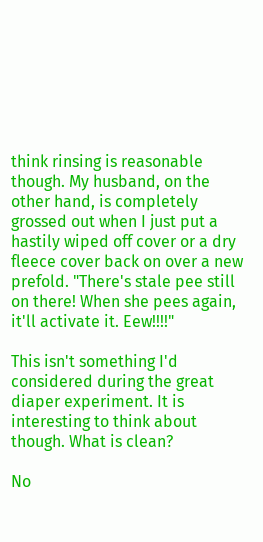think rinsing is reasonable though. My husband, on the other hand, is completely grossed out when I just put a hastily wiped off cover or a dry fleece cover back on over a new prefold. "There's stale pee still on there! When she pees again, it'll activate it. Eew!!!!"

This isn't something I'd considered during the great diaper experiment. It is interesting to think about though. What is clean?

No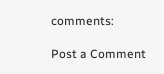comments:

Post a Comment